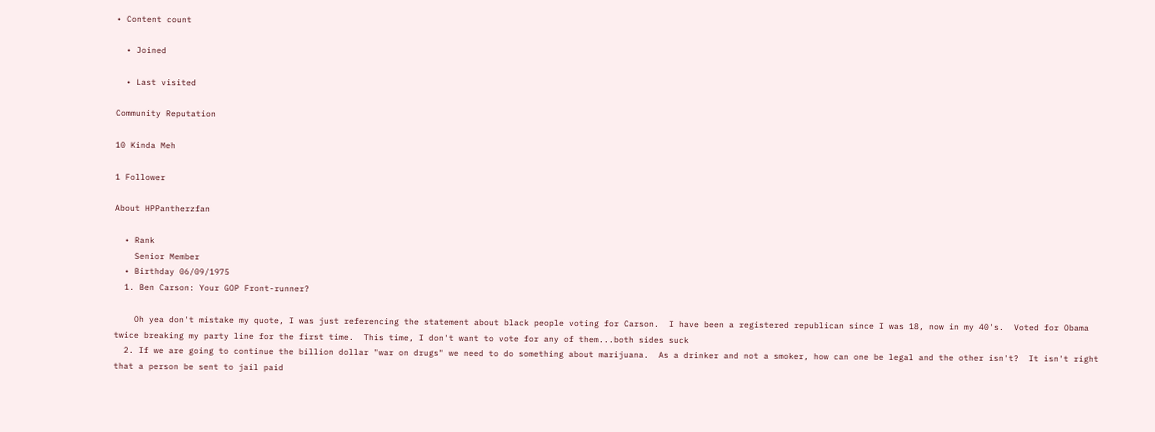• Content count

  • Joined

  • Last visited

Community Reputation

10 Kinda Meh

1 Follower

About HPPantherzfan

  • Rank
    Senior Member
  • Birthday 06/09/1975
  1. Ben Carson: Your GOP Front-runner?

    Oh yea don't mistake my quote, I was just referencing the statement about black people voting for Carson.  I have been a registered republican since I was 18, now in my 40's.  Voted for Obama twice breaking my party line for the first time.  This time, I don't want to vote for any of them...both sides suck
  2. If we are going to continue the billion dollar "war on drugs" we need to do something about marijuana.  As a drinker and not a smoker, how can one be legal and the other isn't?  It isn't right that a person be sent to jail paid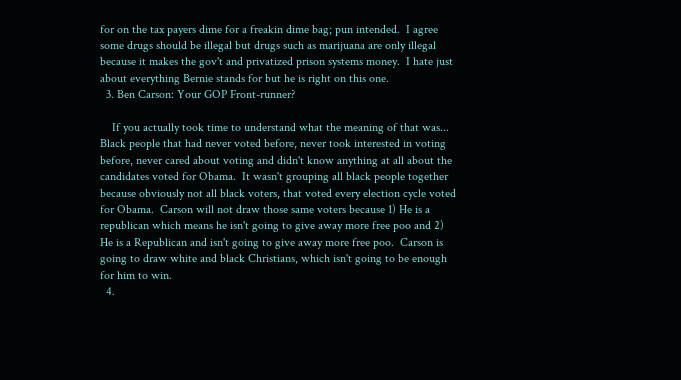for on the tax payers dime for a freakin dime bag; pun intended.  I agree some drugs should be illegal but drugs such as marijuana are only illegal because it makes the gov't and privatized prison systems money.  I hate just about everything Bernie stands for but he is right on this one.
  3. Ben Carson: Your GOP Front-runner?

    If you actually took time to understand what the meaning of that was... Black people that had never voted before, never took interested in voting before, never cared about voting and didn't know anything at all about the candidates voted for Obama.  It wasn't grouping all black people together because obviously not all black voters, that voted every election cycle voted for Obama.  Carson will not draw those same voters because 1) He is a republican which means he isn't going to give away more free poo and 2) He is a Republican and isn't going to give away more free poo.  Carson is going to draw white and black Christians, which isn't going to be enough for him to win.
  4.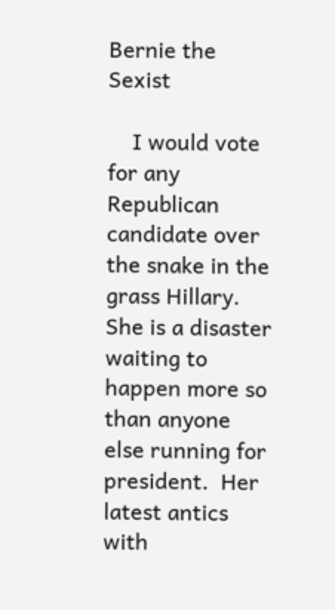Bernie the Sexist

    I would vote for any Republican candidate over the snake in the grass Hillary.  She is a disaster waiting to happen more so than anyone else running for president.  Her latest antics with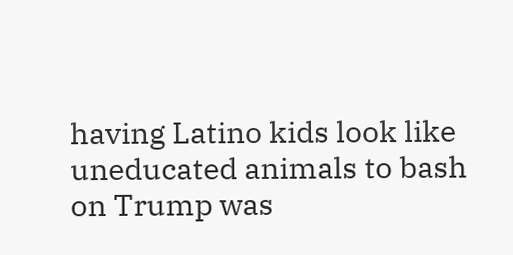having Latino kids look like uneducated animals to bash on Trump was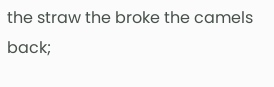the straw the broke the camels back;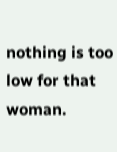nothing is too low for that woman.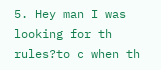5. Hey man I was looking for th rules?to c when th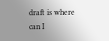draft is where can I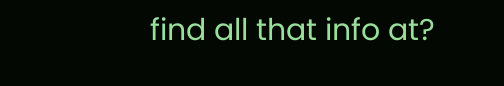find all that info at?